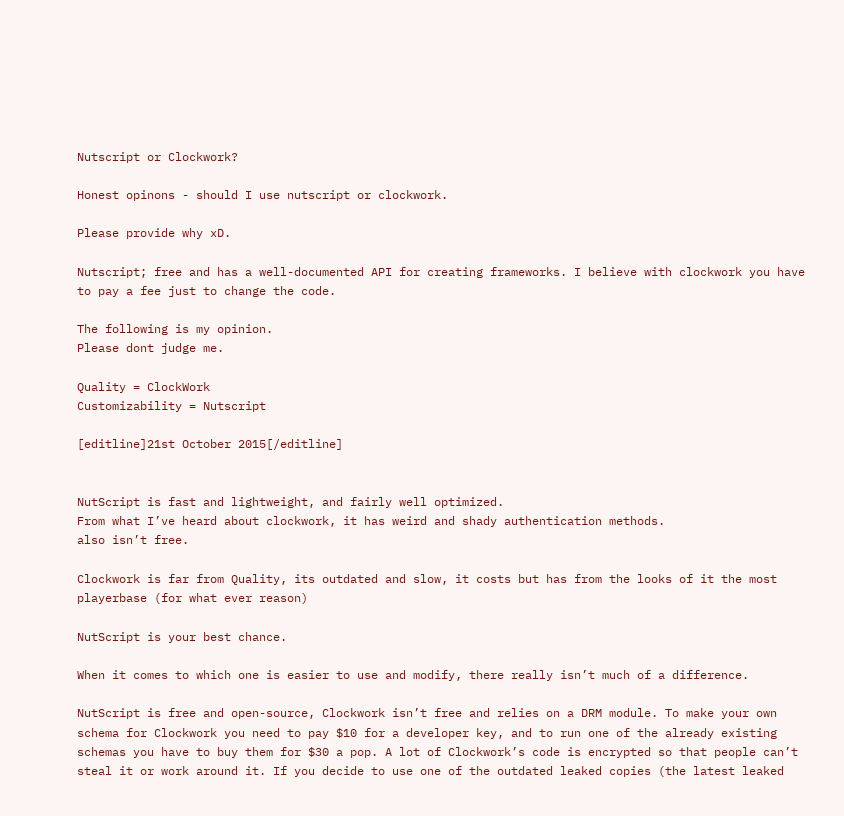Nutscript or Clockwork?

Honest opinons - should I use nutscript or clockwork.

Please provide why xD.

Nutscript; free and has a well-documented API for creating frameworks. I believe with clockwork you have to pay a fee just to change the code.

The following is my opinion.
Please dont judge me.

Quality = ClockWork
Customizability = Nutscript

[editline]21st October 2015[/editline]


NutScript is fast and lightweight, and fairly well optimized.
From what I’ve heard about clockwork, it has weird and shady authentication methods.
also isn’t free.

Clockwork is far from Quality, its outdated and slow, it costs but has from the looks of it the most playerbase (for what ever reason)

NutScript is your best chance.

When it comes to which one is easier to use and modify, there really isn’t much of a difference.

NutScript is free and open-source, Clockwork isn’t free and relies on a DRM module. To make your own schema for Clockwork you need to pay $10 for a developer key, and to run one of the already existing schemas you have to buy them for $30 a pop. A lot of Clockwork’s code is encrypted so that people can’t steal it or work around it. If you decide to use one of the outdated leaked copies (the latest leaked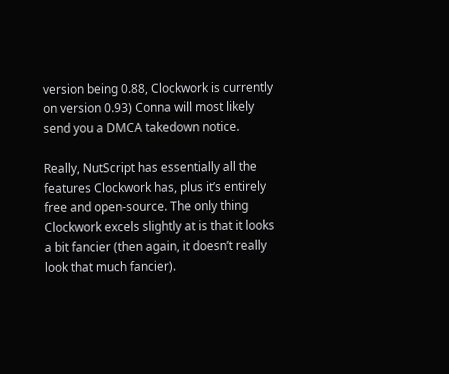version being 0.88, Clockwork is currently on version 0.93) Conna will most likely send you a DMCA takedown notice.

Really, NutScript has essentially all the features Clockwork has, plus it’s entirely free and open-source. The only thing Clockwork excels slightly at is that it looks a bit fancier (then again, it doesn’t really look that much fancier).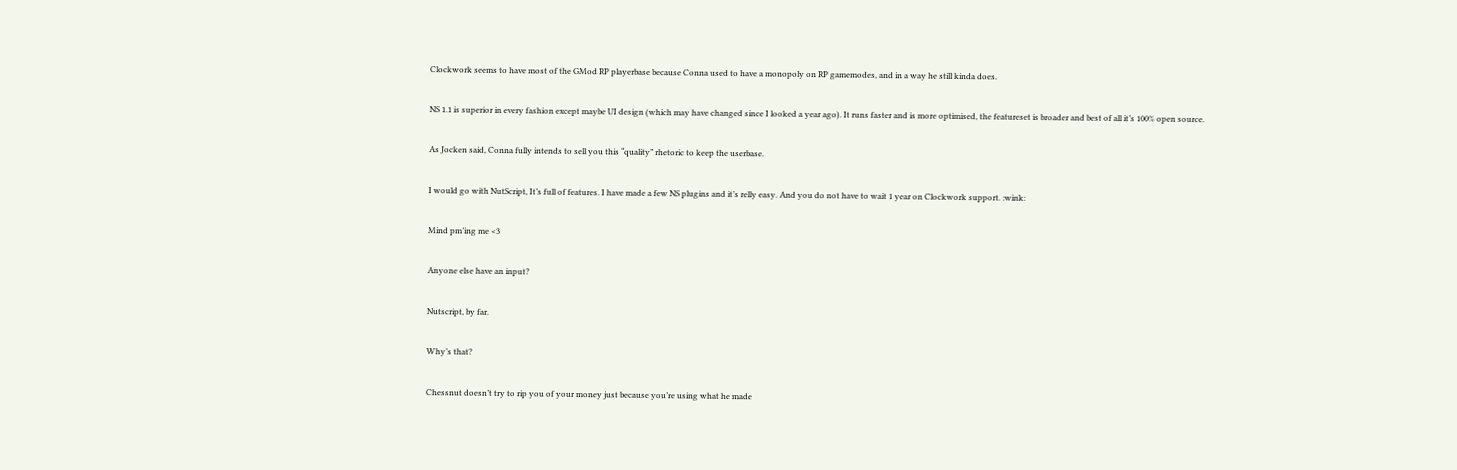Clockwork seems to have most of the GMod RP playerbase because Conna used to have a monopoly on RP gamemodes, and in a way he still kinda does.

NS 1.1 is superior in every fashion except maybe UI design (which may have changed since I looked a year ago). It runs faster and is more optimised, the featureset is broader and best of all it’s 100% open source.

As Jocken said, Conna fully intends to sell you this “quality” rhetoric to keep the userbase.

I would go with NutScript, It’s full of features. I have made a few NS plugins and it’s relly easy. And you do not have to wait 1 year on Clockwork support. :wink:

Mind pm’ing me <3

Anyone else have an input?

Nutscript, by far.

Why’s that?

Chessnut doesn’t try to rip you of your money just because you’re using what he made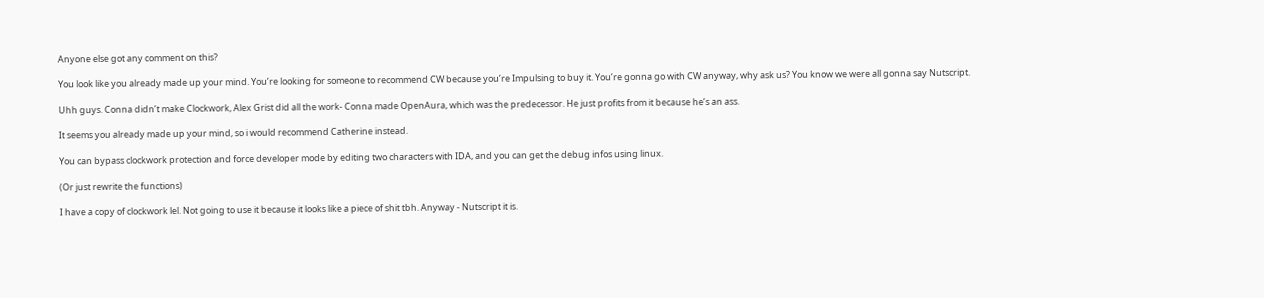Anyone else got any comment on this?

You look like you already made up your mind. You’re looking for someone to recommend CW because you’re Impulsing to buy it. You’re gonna go with CW anyway, why ask us? You know we were all gonna say Nutscript.

Uhh guys. Conna didn’t make Clockwork, Alex Grist did all the work- Conna made OpenAura, which was the predecessor. He just profits from it because he’s an ass.

It seems you already made up your mind, so i would recommend Catherine instead.

You can bypass clockwork protection and force developer mode by editing two characters with IDA, and you can get the debug infos using linux.

(Or just rewrite the functions)

I have a copy of clockwork lel. Not going to use it because it looks like a piece of shit tbh. Anyway - Nutscript it is.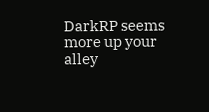DarkRP seems more up your alley